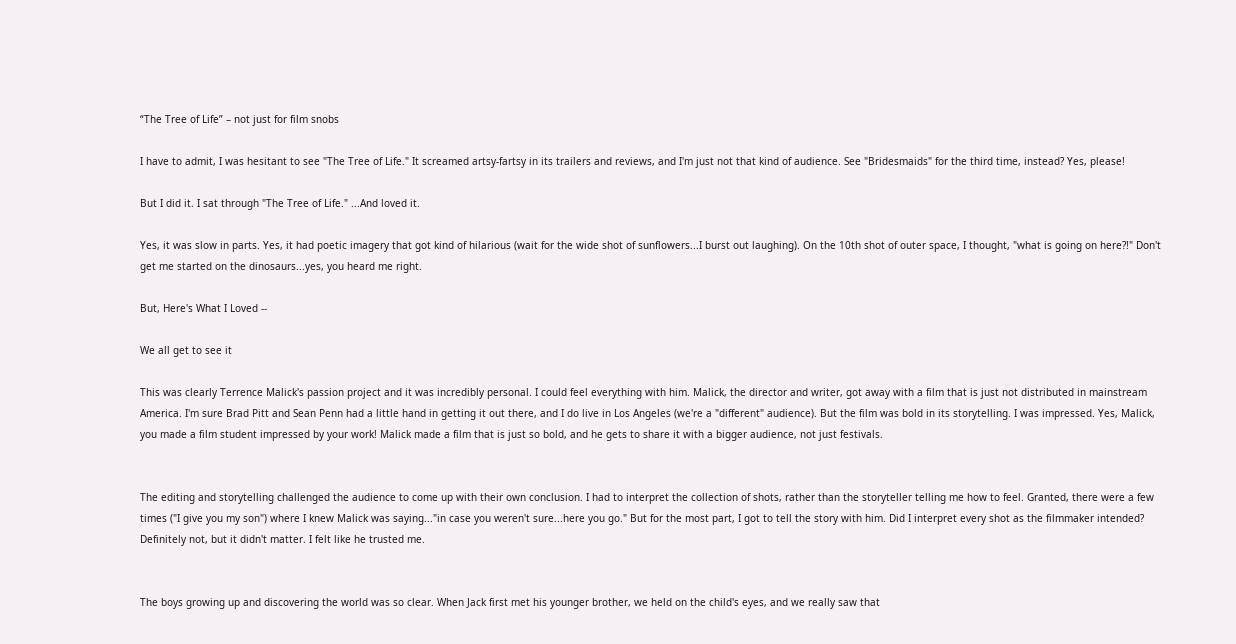“The Tree of Life” – not just for film snobs

I have to admit, I was hesitant to see "The Tree of Life." It screamed artsy-fartsy in its trailers and reviews, and I'm just not that kind of audience. See "Bridesmaids" for the third time, instead? Yes, please!

But I did it. I sat through "The Tree of Life." ...And loved it.

Yes, it was slow in parts. Yes, it had poetic imagery that got kind of hilarious (wait for the wide shot of sunflowers...I burst out laughing). On the 10th shot of outer space, I thought, "what is going on here?!" Don't get me started on the dinosaurs...yes, you heard me right.

But, Here's What I Loved --

We all get to see it

This was clearly Terrence Malick's passion project and it was incredibly personal. I could feel everything with him. Malick, the director and writer, got away with a film that is just not distributed in mainstream America. I'm sure Brad Pitt and Sean Penn had a little hand in getting it out there, and I do live in Los Angeles (we're a "different" audience). But the film was bold in its storytelling. I was impressed. Yes, Malick, you made a film student impressed by your work! Malick made a film that is just so bold, and he gets to share it with a bigger audience, not just festivals.


The editing and storytelling challenged the audience to come up with their own conclusion. I had to interpret the collection of shots, rather than the storyteller telling me how to feel. Granted, there were a few times ("I give you my son") where I knew Malick was saying..."in case you weren't sure...here you go." But for the most part, I got to tell the story with him. Did I interpret every shot as the filmmaker intended? Definitely not, but it didn't matter. I felt like he trusted me.


The boys growing up and discovering the world was so clear. When Jack first met his younger brother, we held on the child's eyes, and we really saw that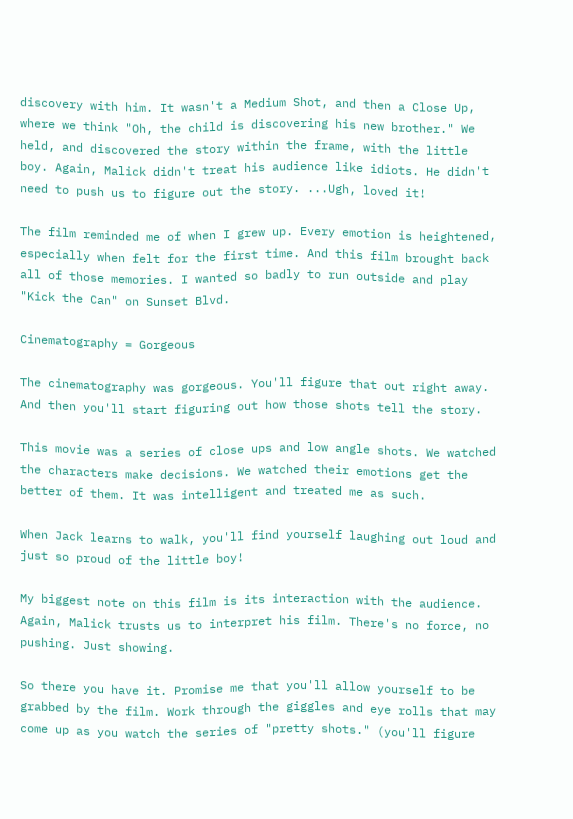discovery with him. It wasn't a Medium Shot, and then a Close Up, where we think "Oh, the child is discovering his new brother." We held, and discovered the story within the frame, with the little boy. Again, Malick didn't treat his audience like idiots. He didn't need to push us to figure out the story. ...Ugh, loved it!

The film reminded me of when I grew up. Every emotion is heightened, especially when felt for the first time. And this film brought back all of those memories. I wanted so badly to run outside and play "Kick the Can" on Sunset Blvd.

Cinematography = Gorgeous

The cinematography was gorgeous. You'll figure that out right away. And then you'll start figuring out how those shots tell the story.

This movie was a series of close ups and low angle shots. We watched the characters make decisions. We watched their emotions get the better of them. It was intelligent and treated me as such.

When Jack learns to walk, you'll find yourself laughing out loud and just so proud of the little boy!

My biggest note on this film is its interaction with the audience. Again, Malick trusts us to interpret his film. There's no force, no pushing. Just showing.

So there you have it. Promise me that you'll allow yourself to be grabbed by the film. Work through the giggles and eye rolls that may come up as you watch the series of "pretty shots." (you'll figure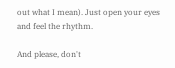out what I mean). Just open your eyes and feel the rhythm.

And please, don't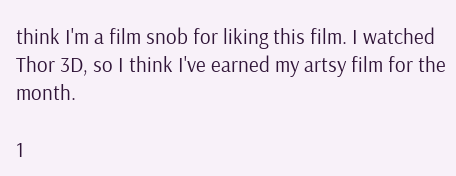think I'm a film snob for liking this film. I watched Thor 3D, so I think I've earned my artsy film for the month.

1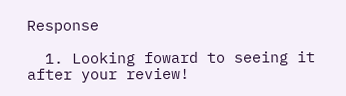Response

  1. Looking foward to seeing it after your review!